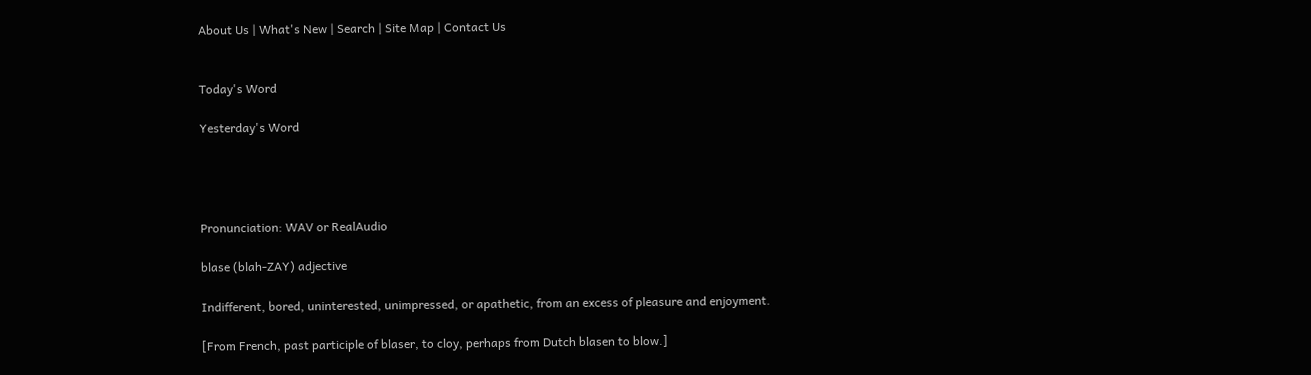About Us | What's New | Search | Site Map | Contact Us


Today's Word

Yesterday's Word




Pronunciation: WAV or RealAudio

blase (blah-ZAY) adjective

Indifferent, bored, uninterested, unimpressed, or apathetic, from an excess of pleasure and enjoyment.

[From French, past participle of blaser, to cloy, perhaps from Dutch blasen to blow.]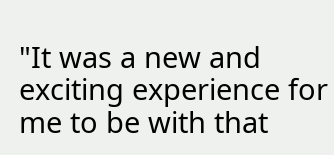"It was a new and exciting experience for me to be with that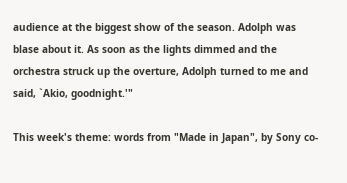audience at the biggest show of the season. Adolph was blase about it. As soon as the lights dimmed and the orchestra struck up the overture, Adolph turned to me and said, `Akio, goodnight.'"

This week's theme: words from "Made in Japan", by Sony co-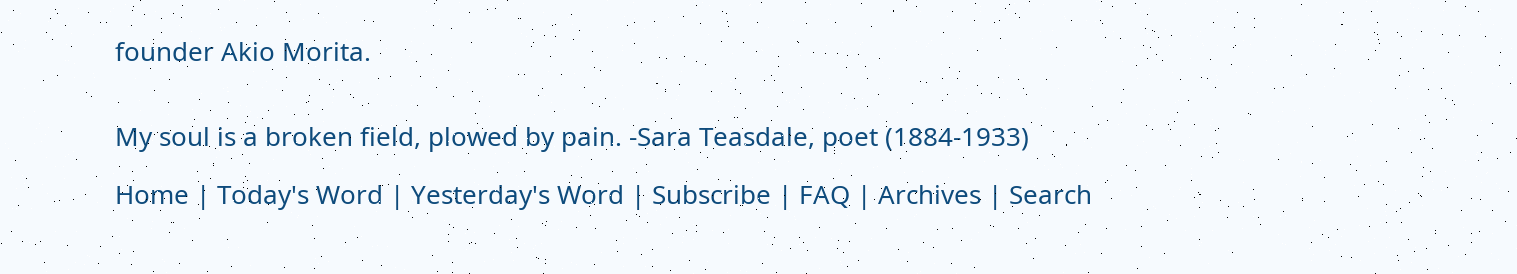founder Akio Morita.


My soul is a broken field, plowed by pain. -Sara Teasdale, poet (1884-1933)

Home | Today's Word | Yesterday's Word | Subscribe | FAQ | Archives | Search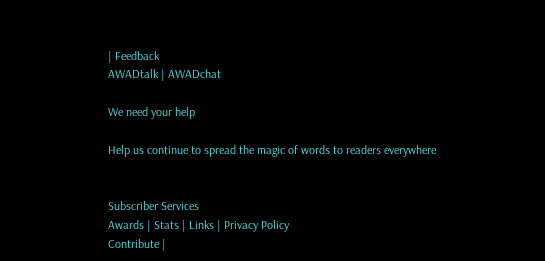| Feedback
AWADtalk | AWADchat

We need your help

Help us continue to spread the magic of words to readers everywhere


Subscriber Services
Awards | Stats | Links | Privacy Policy
Contribute |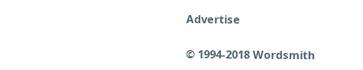Advertise

© 1994-2018 Wordsmith